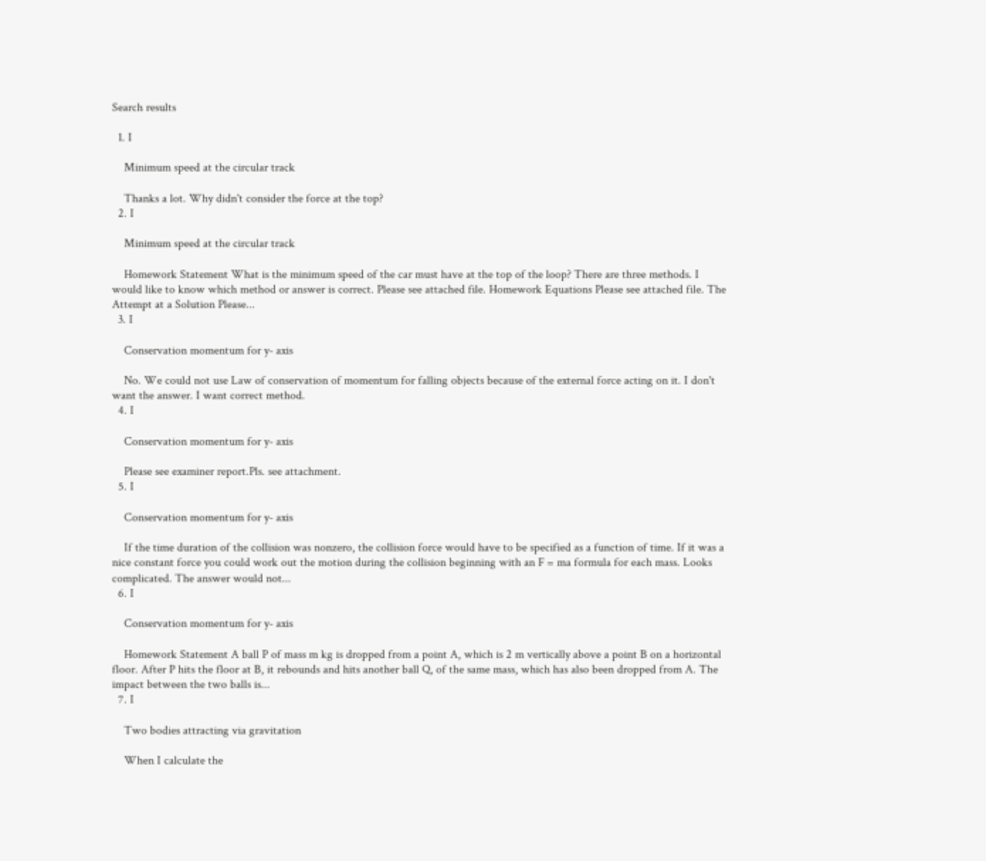Search results

  1. I

    Minimum speed at the circular track

    Thanks a lot. Why didn't consider the force at the top?
  2. I

    Minimum speed at the circular track

    Homework Statement What is the minimum speed of the car must have at the top of the loop? There are three methods. I would like to know which method or answer is correct. Please see attached file. Homework Equations Please see attached file. The Attempt at a Solution Please...
  3. I

    Conservation momentum for y- axis

    No. We could not use Law of conservation of momentum for falling objects because of the external force acting on it. I don't want the answer. I want correct method.
  4. I

    Conservation momentum for y- axis

    Please see examiner report.Pls. see attachment.
  5. I

    Conservation momentum for y- axis

    If the time duration of the collision was nonzero, the collision force would have to be specified as a function of time. If it was a nice constant force you could work out the motion during the collision beginning with an F = ma formula for each mass. Looks complicated. The answer would not...
  6. I

    Conservation momentum for y- axis

    Homework Statement A ball P of mass m kg is dropped from a point A, which is 2 m vertically above a point B on a horizontal floor. After P hits the floor at B, it rebounds and hits another ball Q, of the same mass, which has also been dropped from A. The impact between the two balls is...
  7. I

    Two bodies attracting via gravitation

    When I calculate the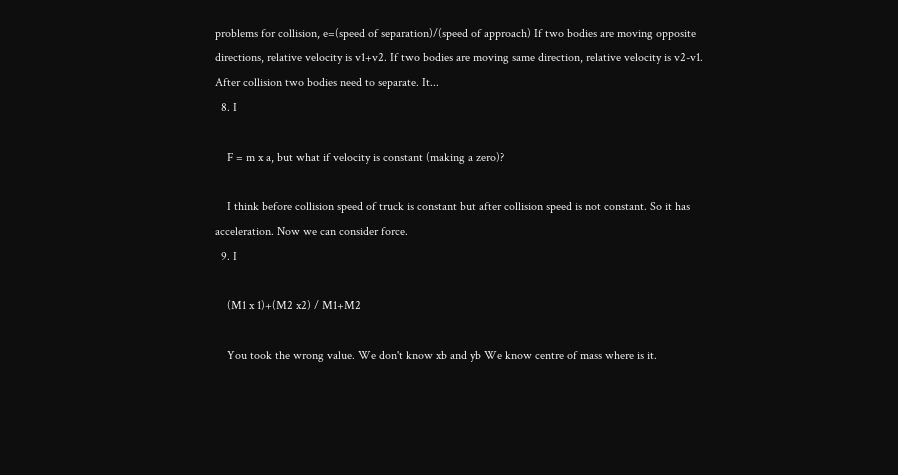problems for collision, e=(speed of separation)/(speed of approach) If two bodies are moving opposite directions, relative velocity is v1+v2. If two bodies are moving same direction, relative velocity is v2-v1. After collision two bodies need to separate. It...
  8. I

    F = m x a, but what if velocity is constant (making a zero)?

    I think before collision speed of truck is constant but after collision speed is not constant. So it has acceleration. Now we can consider force.
  9. I

    (M1 x 1)+(M2 x2) / M1+M2

    You took the wrong value. We don't know xb and yb We know centre of mass where is it.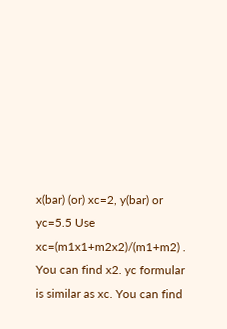x(bar) (or) xc=2, y(bar) or yc=5.5 Use xc=(m1x1+m2x2)/(m1+m2) . You can find x2. yc formular is similar as xc. You can find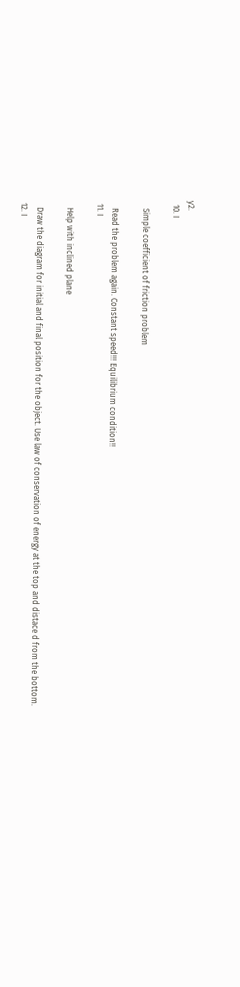y2.
  10. I

    Simple coefficient of friction problem

    Read the problem again. Constant speed!!! Equilibrium condition!!
  11. I

    Help with inclined plane

    Draw the diagram for initial and final position for the object. Use law of conservation of energy at the top and distace d from the bottom.
  12. I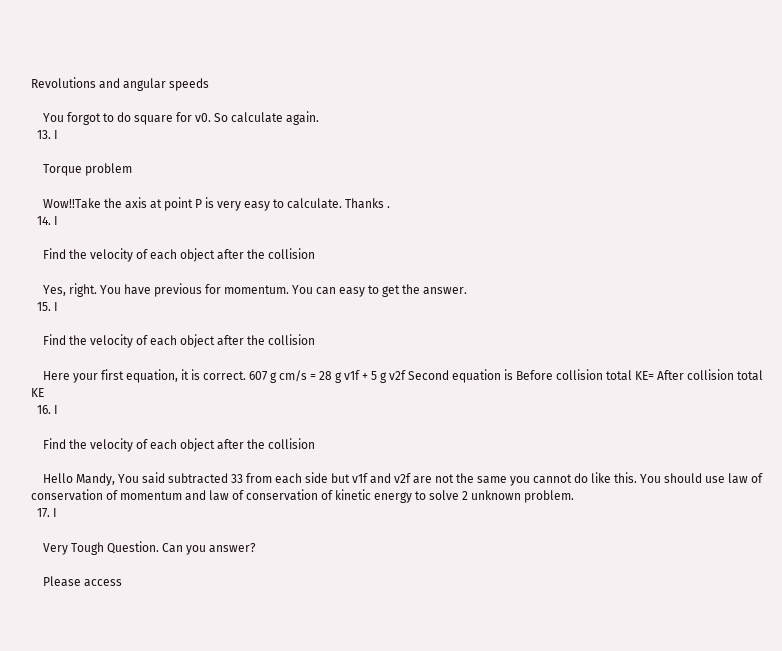Revolutions and angular speeds

    You forgot to do square for v0. So calculate again.
  13. I

    Torque problem

    Wow!!Take the axis at point P is very easy to calculate. Thanks .
  14. I

    Find the velocity of each object after the collision

    Yes, right. You have previous for momentum. You can easy to get the answer.
  15. I

    Find the velocity of each object after the collision

    Here your first equation, it is correct. 607 g cm/s = 28 g v1f + 5 g v2f Second equation is Before collision total KE= After collision total KE
  16. I

    Find the velocity of each object after the collision

    Hello Mandy, You said subtracted 33 from each side but v1f and v2f are not the same you cannot do like this. You should use law of conservation of momentum and law of conservation of kinetic energy to solve 2 unknown problem.
  17. I

    Very Tough Question. Can you answer?

    Please access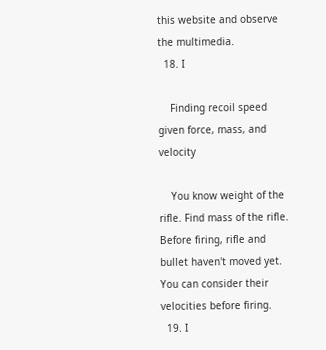this website and observe the multimedia.
  18. I

    Finding recoil speed given force, mass, and velocity

    You know weight of the rifle. Find mass of the rifle. Before firing, rifle and bullet haven't moved yet. You can consider their velocities before firing.
  19. I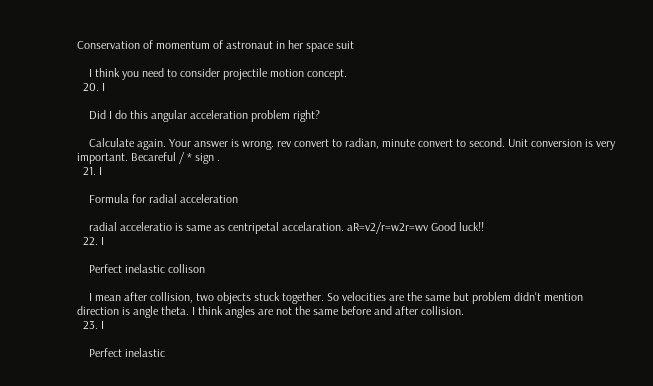Conservation of momentum of astronaut in her space suit

    I think you need to consider projectile motion concept.
  20. I

    Did I do this angular acceleration problem right?

    Calculate again. Your answer is wrong. rev convert to radian, minute convert to second. Unit conversion is very important. Becareful / * sign .
  21. I

    Formula for radial acceleration

    radial acceleratio is same as centripetal accelaration. aR=v2/r=w2r=wv Good luck!!
  22. I

    Perfect inelastic collison

    I mean after collision, two objects stuck together. So velocities are the same but problem didn't mention direction is angle theta. I think angles are not the same before and after collision.
  23. I

    Perfect inelastic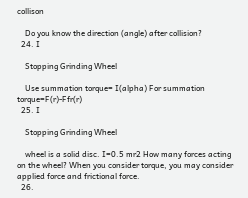collison

    Do you know the direction (angle) after collision?
  24. I

    Stopping Grinding Wheel

    Use summation torque= I(alpha) For summation torque=F(r)-Ffr(r)
  25. I

    Stopping Grinding Wheel

    wheel is a solid disc. I=0.5 mr2 How many forces acting on the wheel? When you consider torque, you may consider applied force and frictional force.
  26.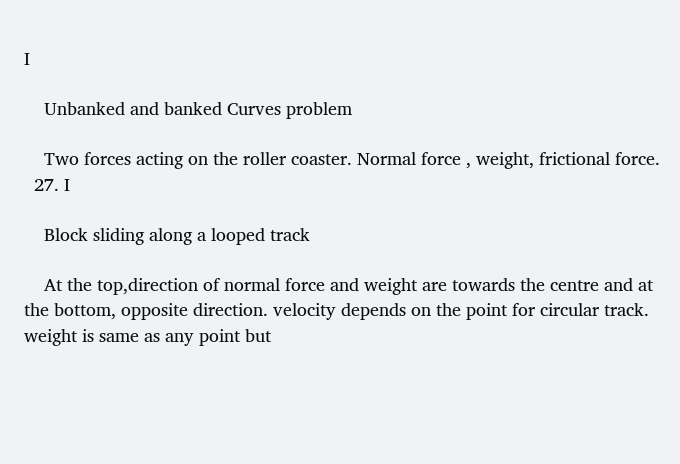I

    Unbanked and banked Curves problem

    Two forces acting on the roller coaster. Normal force , weight, frictional force.
  27. I

    Block sliding along a looped track

    At the top,direction of normal force and weight are towards the centre and at the bottom, opposite direction. velocity depends on the point for circular track. weight is same as any point but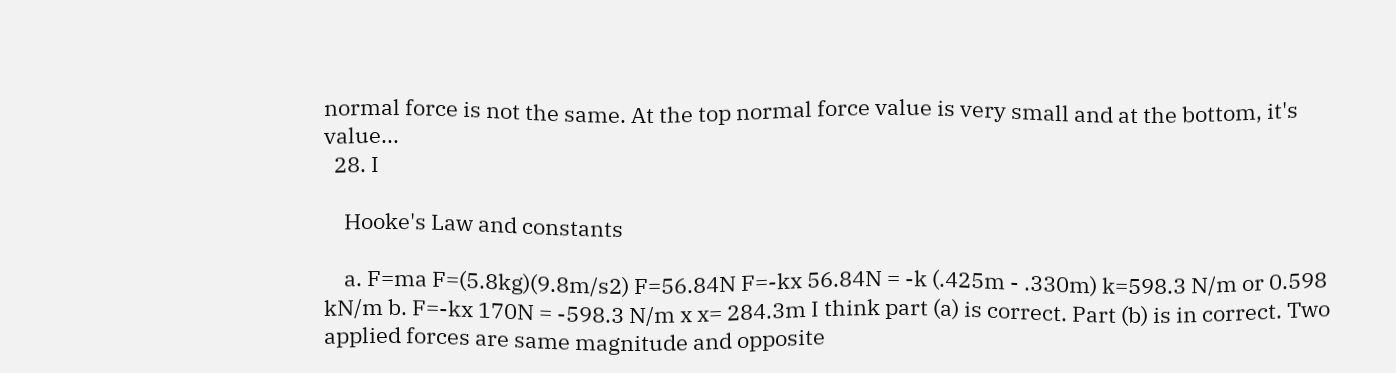normal force is not the same. At the top normal force value is very small and at the bottom, it's value...
  28. I

    Hooke's Law and constants

    a. F=ma F=(5.8kg)(9.8m/s2) F=56.84N F=-kx 56.84N = -k (.425m - .330m) k=598.3 N/m or 0.598 kN/m b. F=-kx 170N = -598.3 N/m x x= 284.3m I think part (a) is correct. Part (b) is in correct. Two applied forces are same magnitude and opposite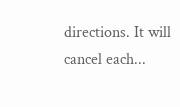directions. It will cancel each...